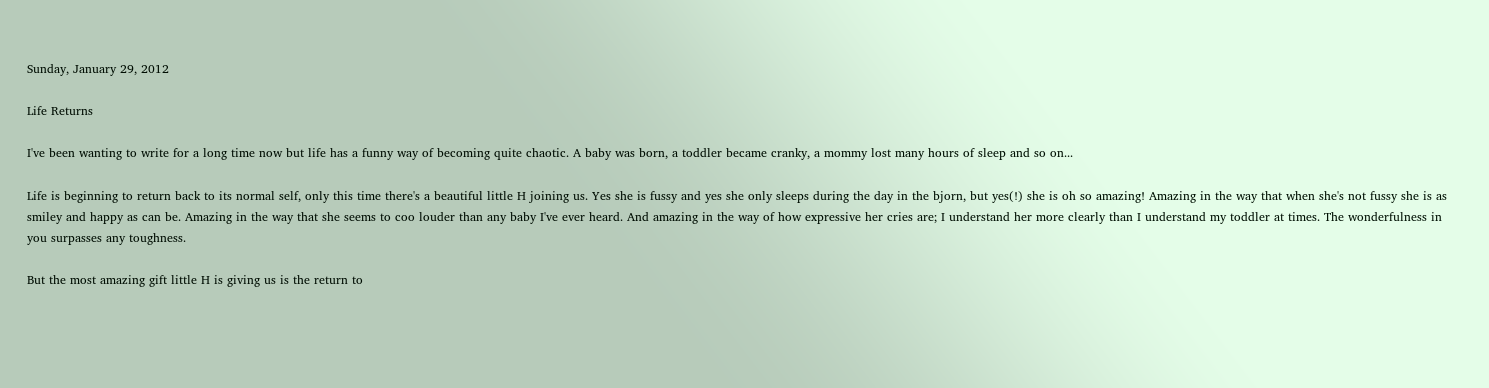Sunday, January 29, 2012

Life Returns

I've been wanting to write for a long time now but life has a funny way of becoming quite chaotic. A baby was born, a toddler became cranky, a mommy lost many hours of sleep and so on...

Life is beginning to return back to its normal self, only this time there's a beautiful little H joining us. Yes she is fussy and yes she only sleeps during the day in the bjorn, but yes(!) she is oh so amazing! Amazing in the way that when she's not fussy she is as smiley and happy as can be. Amazing in the way that she seems to coo louder than any baby I've ever heard. And amazing in the way of how expressive her cries are; I understand her more clearly than I understand my toddler at times. The wonderfulness in you surpasses any toughness.

But the most amazing gift little H is giving us is the return to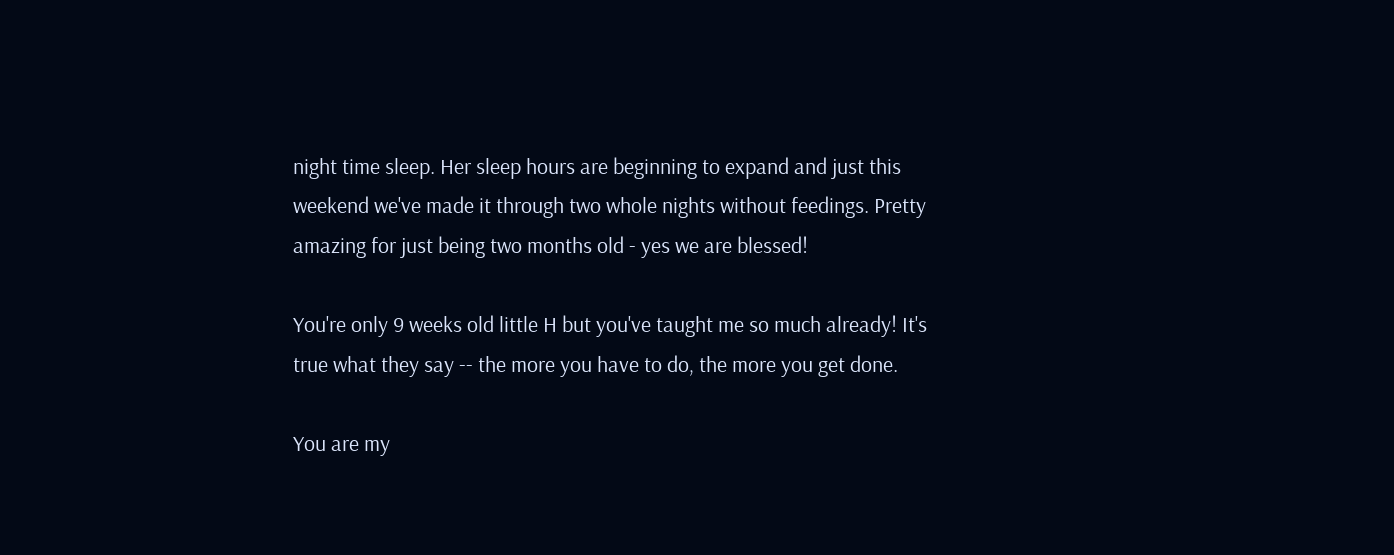night time sleep. Her sleep hours are beginning to expand and just this weekend we've made it through two whole nights without feedings. Pretty amazing for just being two months old - yes we are blessed!

You're only 9 weeks old little H but you've taught me so much already! It's true what they say -- the more you have to do, the more you get done.

You are my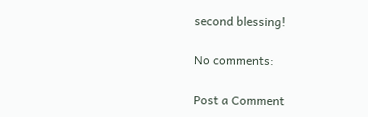second blessing!

No comments:

Post a Comment